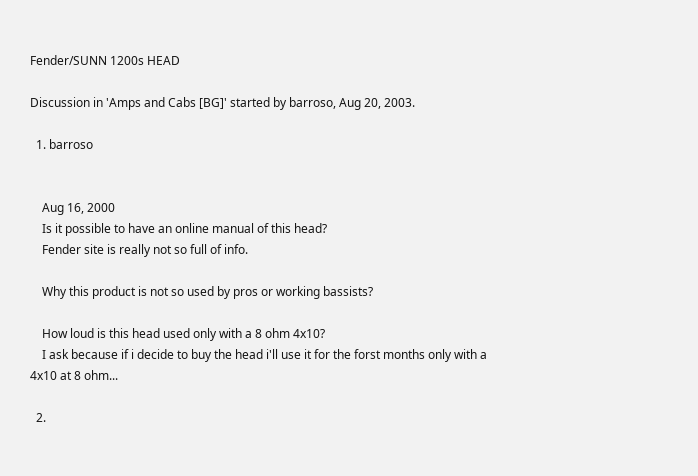Fender/SUNN 1200s HEAD

Discussion in 'Amps and Cabs [BG]' started by barroso, Aug 20, 2003.

  1. barroso


    Aug 16, 2000
    Is it possible to have an online manual of this head?
    Fender site is really not so full of info.

    Why this product is not so used by pros or working bassists?

    How loud is this head used only with a 8 ohm 4x10?
    I ask because if i decide to buy the head i'll use it for the forst months only with a 4x10 at 8 ohm...

  2.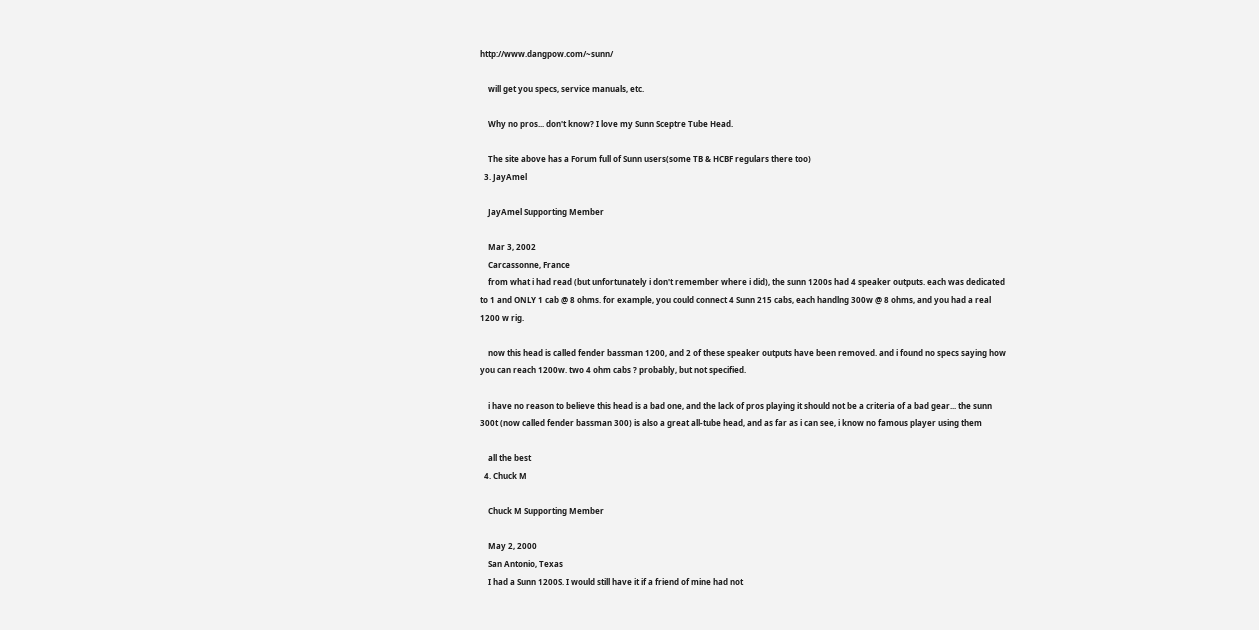http://www.dangpow.com/~sunn/

    will get you specs, service manuals, etc.

    Why no pros... don't know? I love my Sunn Sceptre Tube Head.

    The site above has a Forum full of Sunn users(some TB & HCBF regulars there too)
  3. JayAmel

    JayAmel Supporting Member

    Mar 3, 2002
    Carcassonne, France
    from what i had read (but unfortunately i don't remember where i did), the sunn 1200s had 4 speaker outputs. each was dedicated to 1 and ONLY 1 cab @ 8 ohms. for example, you could connect 4 Sunn 215 cabs, each handlng 300w @ 8 ohms, and you had a real 1200 w rig.

    now this head is called fender bassman 1200, and 2 of these speaker outputs have been removed. and i found no specs saying how you can reach 1200w. two 4 ohm cabs ? probably, but not specified.

    i have no reason to believe this head is a bad one, and the lack of pros playing it should not be a criteria of a bad gear... the sunn 300t (now called fender bassman 300) is also a great all-tube head, and as far as i can see, i know no famous player using them

    all the best
  4. Chuck M

    Chuck M Supporting Member

    May 2, 2000
    San Antonio, Texas
    I had a Sunn 1200S. I would still have it if a friend of mine had not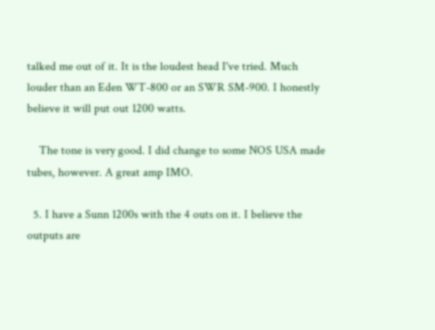talked me out of it. It is the loudest head I've tried. Much louder than an Eden WT-800 or an SWR SM-900. I honestly believe it will put out 1200 watts.

    The tone is very good. I did change to some NOS USA made tubes, however. A great amp IMO.

  5. I have a Sunn 1200s with the 4 outs on it. I believe the outputs are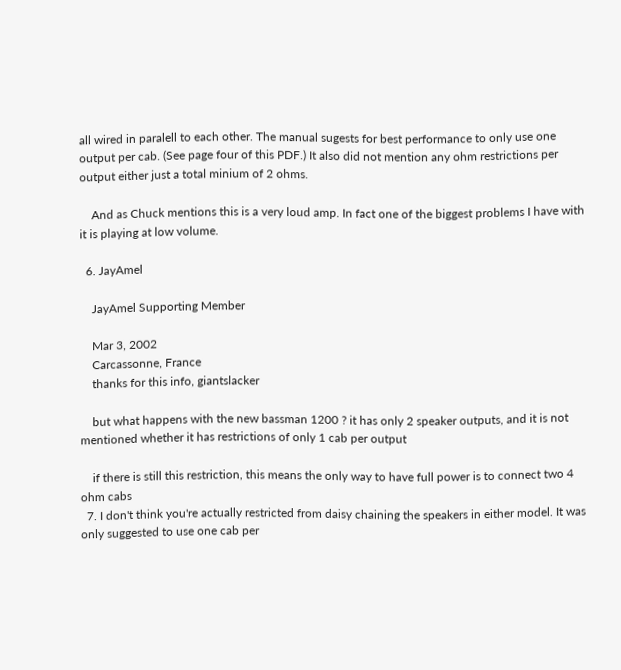all wired in paralell to each other. The manual sugests for best performance to only use one output per cab. (See page four of this PDF.) It also did not mention any ohm restrictions per output either just a total minium of 2 ohms.

    And as Chuck mentions this is a very loud amp. In fact one of the biggest problems I have with it is playing at low volume.

  6. JayAmel

    JayAmel Supporting Member

    Mar 3, 2002
    Carcassonne, France
    thanks for this info, giantslacker

    but what happens with the new bassman 1200 ? it has only 2 speaker outputs, and it is not mentioned whether it has restrictions of only 1 cab per output

    if there is still this restriction, this means the only way to have full power is to connect two 4 ohm cabs
  7. I don't think you're actually restricted from daisy chaining the speakers in either model. It was only suggested to use one cab per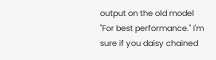output on the old model "For best performance." I'm sure if you daisy chained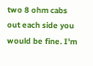two 8 ohm cabs out each side you would be fine. I'm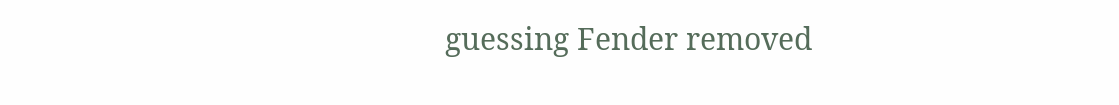guessing Fender removed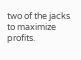two of the jacks to maximize profits.